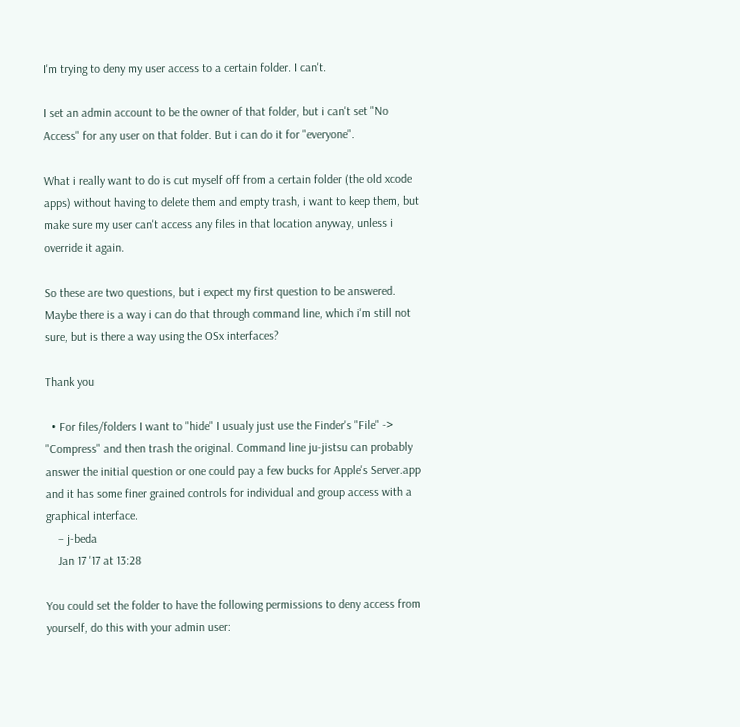I'm trying to deny my user access to a certain folder. I can't.

I set an admin account to be the owner of that folder, but i can't set "No Access" for any user on that folder. But i can do it for "everyone".

What i really want to do is cut myself off from a certain folder (the old xcode apps) without having to delete them and empty trash, i want to keep them, but make sure my user can't access any files in that location anyway, unless i override it again.

So these are two questions, but i expect my first question to be answered. Maybe there is a way i can do that through command line, which i'm still not sure, but is there a way using the OSx interfaces?

Thank you

  • For files/folders I want to "hide" I usualy just use the Finder's "File" -> "Compress" and then trash the original. Command line ju-jistsu can probably answer the initial question or one could pay a few bucks for Apple's Server.app and it has some finer grained controls for individual and group access with a graphical interface.
    – j-beda
    Jan 17 '17 at 13:28

You could set the folder to have the following permissions to deny access from yourself, do this with your admin user: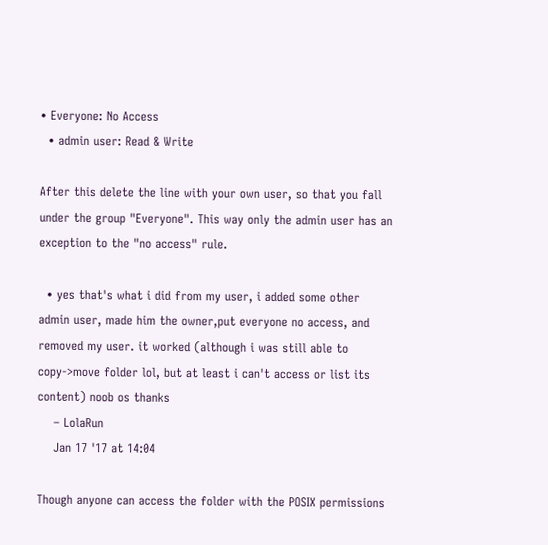• Everyone: No Access
  • admin user: Read & Write

After this delete the line with your own user, so that you fall under the group "Everyone". This way only the admin user has an exception to the "no access" rule.

  • yes that's what i did from my user, i added some other admin user, made him the owner,put everyone no access, and removed my user. it worked (although i was still able to copy->move folder lol, but at least i can't access or list its content) noob os thanks
    – LolaRun
    Jan 17 '17 at 14:04

Though anyone can access the folder with the POSIX permissions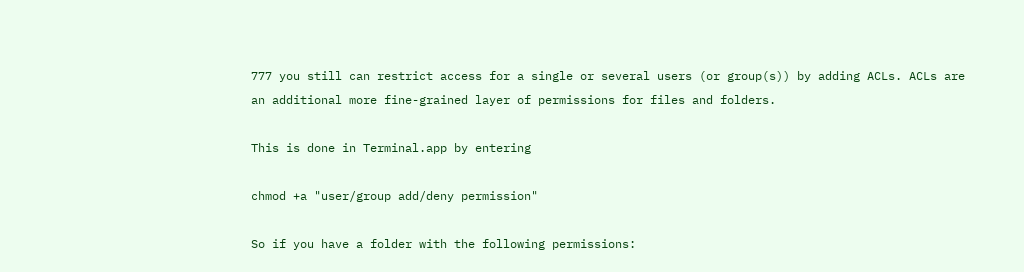777 you still can restrict access for a single or several users (or group(s)) by adding ACLs. ACLs are an additional more fine-grained layer of permissions for files and folders.

This is done in Terminal.app by entering

chmod +a "user/group add/deny permission"

So if you have a folder with the following permissions: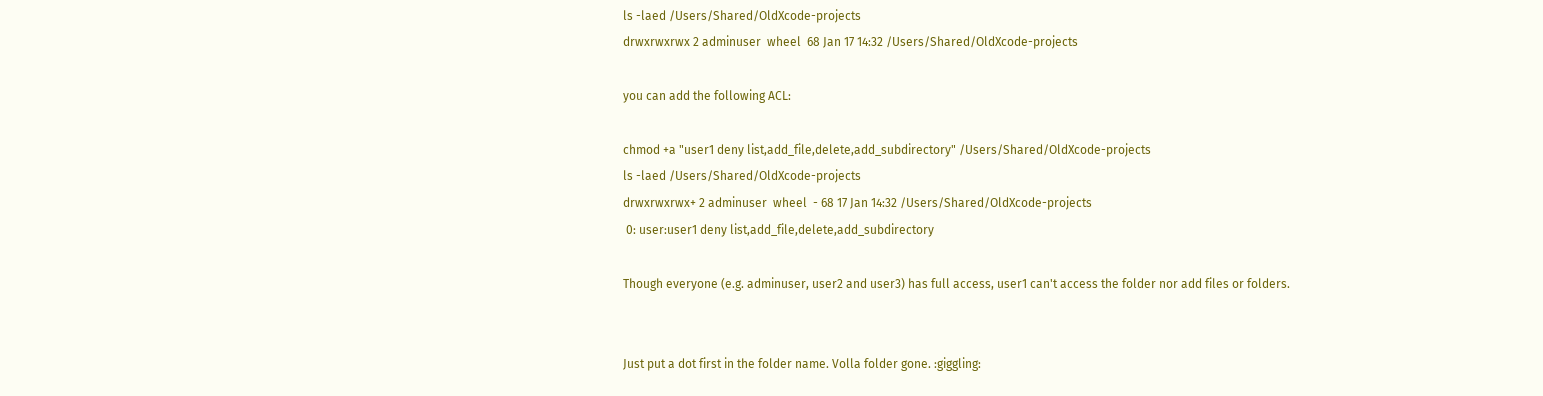ls -laed /Users/Shared/OldXcode-projects
drwxrwxrwx 2 adminuser  wheel  68 Jan 17 14:32 /Users/Shared/OldXcode-projects

you can add the following ACL:

chmod +a "user1 deny list,add_file,delete,add_subdirectory" /Users/Shared/OldXcode-projects
ls -laed /Users/Shared/OldXcode-projects
drwxrwxrwx+ 2 adminuser  wheel  - 68 17 Jan 14:32 /Users/Shared/OldXcode-projects
 0: user:user1 deny list,add_file,delete,add_subdirectory

Though everyone (e.g. adminuser, user2 and user3) has full access, user1 can't access the folder nor add files or folders.


Just put a dot first in the folder name. Volla folder gone. :giggling: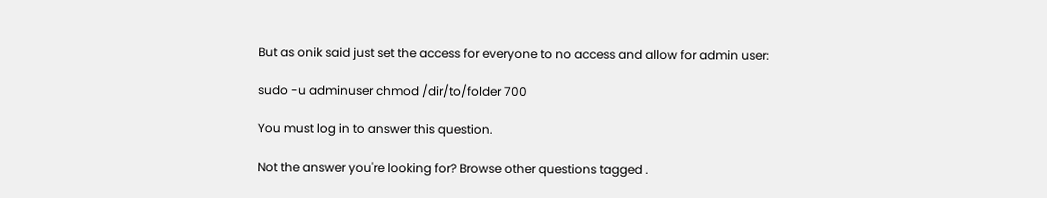But as onik said just set the access for everyone to no access and allow for admin user:

sudo -u adminuser chmod /dir/to/folder 700

You must log in to answer this question.

Not the answer you're looking for? Browse other questions tagged .